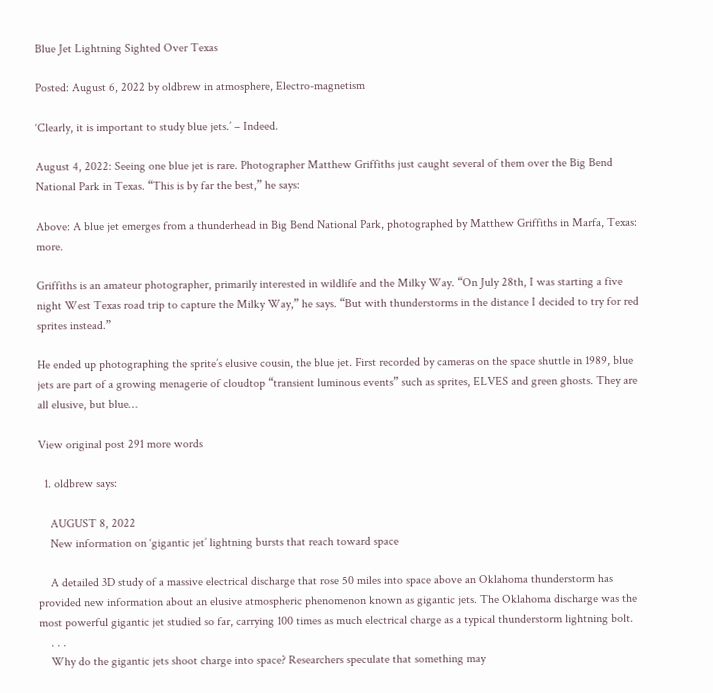Blue Jet Lightning Sighted Over Texas

Posted: August 6, 2022 by oldbrew in atmosphere, Electro-magnetism

‘Clearly, it is important to study blue jets.’ – Indeed.

August 4, 2022: Seeing one blue jet is rare. Photographer Matthew Griffiths just caught several of them over the Big Bend National Park in Texas. “This is by far the best,” he says:

Above: A blue jet emerges from a thunderhead in Big Bend National Park, photographed by Matthew Griffiths in Marfa, Texas: more.

Griffiths is an amateur photographer, primarily interested in wildlife and the Milky Way. “On July 28th, I was starting a five night West Texas road trip to capture the Milky Way,” he says. “But with thunderstorms in the distance I decided to try for red sprites instead.”

He ended up photographing the sprite’s elusive cousin, the blue jet. First recorded by cameras on the space shuttle in 1989, blue jets are part of a growing menagerie of cloudtop “transient luminous events” such as sprites, ELVES and green ghosts. They are all elusive, but blue…

View original post 291 more words

  1. oldbrew says:

    AUGUST 8, 2022
    New information on ‘gigantic jet’ lightning bursts that reach toward space

    A detailed 3D study of a massive electrical discharge that rose 50 miles into space above an Oklahoma thunderstorm has provided new information about an elusive atmospheric phenomenon known as gigantic jets. The Oklahoma discharge was the most powerful gigantic jet studied so far, carrying 100 times as much electrical charge as a typical thunderstorm lightning bolt.
    . . .
    Why do the gigantic jets shoot charge into space? Researchers speculate that something may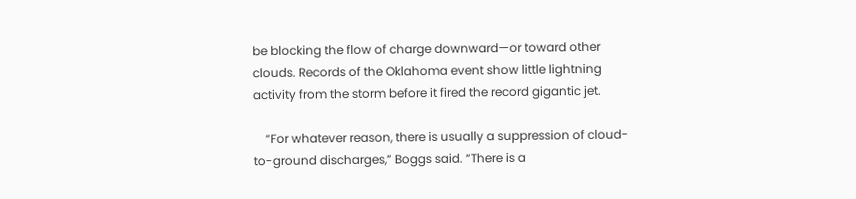be blocking the flow of charge downward—or toward other clouds. Records of the Oklahoma event show little lightning activity from the storm before it fired the record gigantic jet.

    “For whatever reason, there is usually a suppression of cloud-to-ground discharges,” Boggs said. “There is a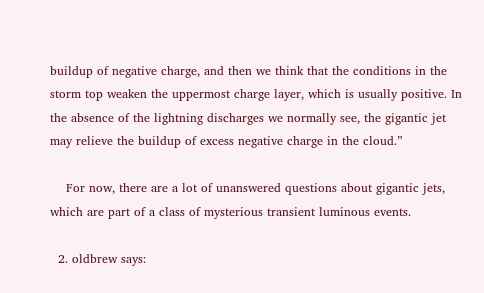buildup of negative charge, and then we think that the conditions in the storm top weaken the uppermost charge layer, which is usually positive. In the absence of the lightning discharges we normally see, the gigantic jet may relieve the buildup of excess negative charge in the cloud.”

    For now, there are a lot of unanswered questions about gigantic jets, which are part of a class of mysterious transient luminous events.

  2. oldbrew says: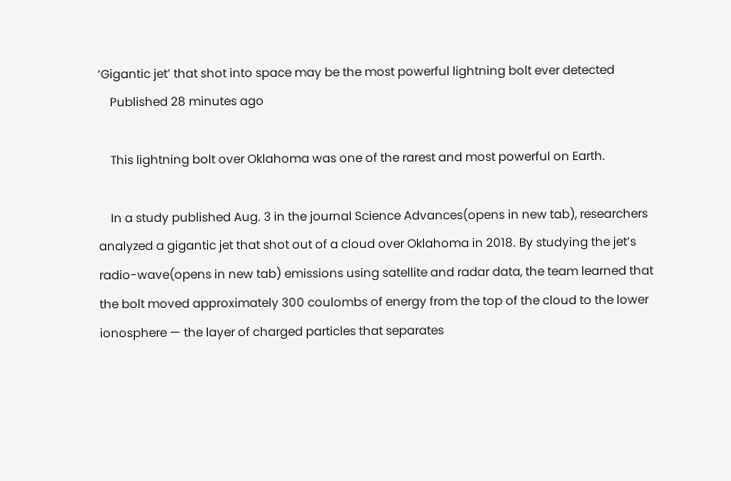‘Gigantic jet’ that shot into space may be the most powerful lightning bolt ever detected
    Published 28 minutes ago

    This lightning bolt over Oklahoma was one of the rarest and most powerful on Earth.

    In a study published Aug. 3 in the journal Science Advances(opens in new tab), researchers analyzed a gigantic jet that shot out of a cloud over Oklahoma in 2018. By studying the jet’s radio-wave(opens in new tab) emissions using satellite and radar data, the team learned that the bolt moved approximately 300 coulombs of energy from the top of the cloud to the lower ionosphere — the layer of charged particles that separates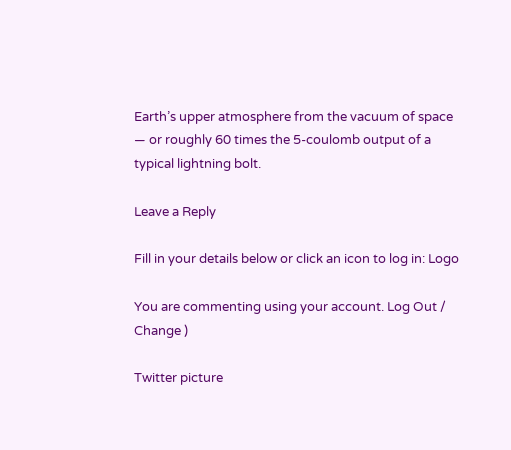Earth’s upper atmosphere from the vacuum of space — or roughly 60 times the 5-coulomb output of a typical lightning bolt.

Leave a Reply

Fill in your details below or click an icon to log in: Logo

You are commenting using your account. Log Out /  Change )

Twitter picture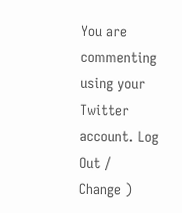You are commenting using your Twitter account. Log Out /  Change )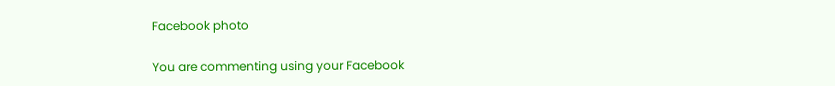Facebook photo

You are commenting using your Facebook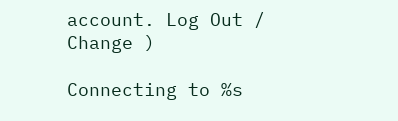account. Log Out /  Change )

Connecting to %s